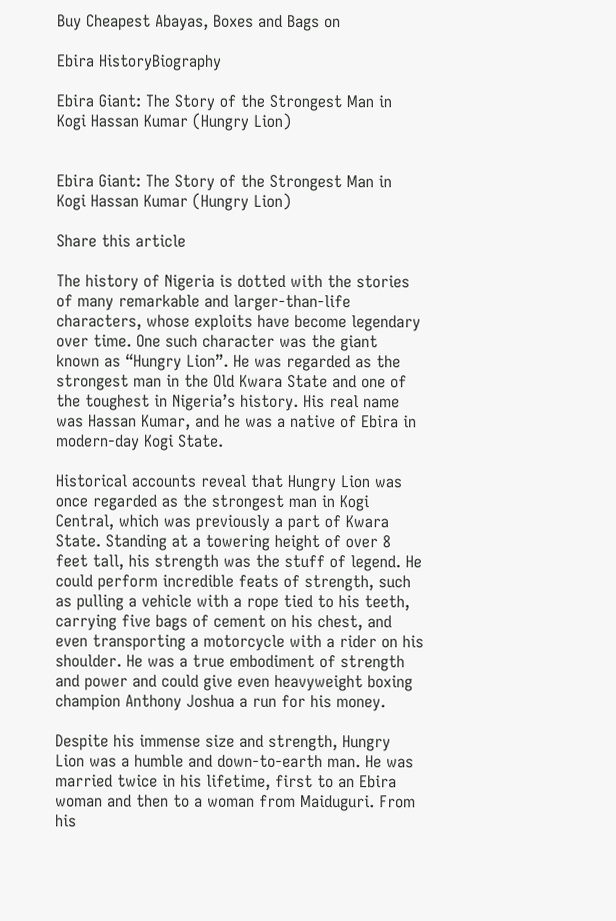Buy Cheapest Abayas, Boxes and Bags on

Ebira HistoryBiography

Ebira Giant: The Story of the Strongest Man in Kogi Hassan Kumar (Hungry Lion)


Ebira Giant: The Story of the Strongest Man in Kogi Hassan Kumar (Hungry Lion)

Share this article

The history of Nigeria is dotted with the stories of many remarkable and larger-than-life characters, whose exploits have become legendary over time. One such character was the giant known as “Hungry Lion”. He was regarded as the strongest man in the Old Kwara State and one of the toughest in Nigeria’s history. His real name was Hassan Kumar, and he was a native of Ebira in modern-day Kogi State.

Historical accounts reveal that Hungry Lion was once regarded as the strongest man in Kogi Central, which was previously a part of Kwara State. Standing at a towering height of over 8 feet tall, his strength was the stuff of legend. He could perform incredible feats of strength, such as pulling a vehicle with a rope tied to his teeth, carrying five bags of cement on his chest, and even transporting a motorcycle with a rider on his shoulder. He was a true embodiment of strength and power and could give even heavyweight boxing champion Anthony Joshua a run for his money.

Despite his immense size and strength, Hungry Lion was a humble and down-to-earth man. He was married twice in his lifetime, first to an Ebira woman and then to a woman from Maiduguri. From his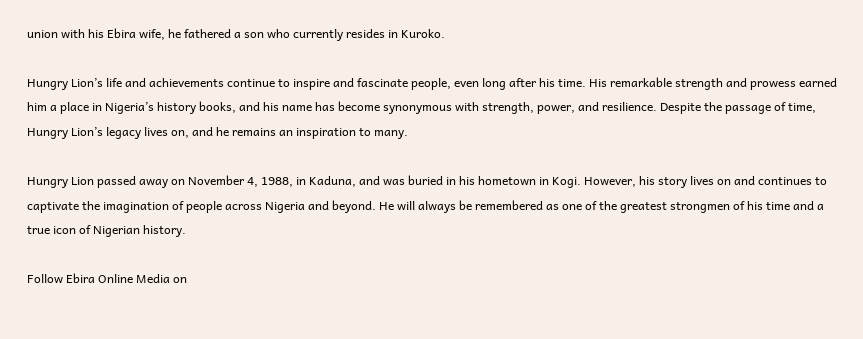union with his Ebira wife, he fathered a son who currently resides in Kuroko.

Hungry Lion’s life and achievements continue to inspire and fascinate people, even long after his time. His remarkable strength and prowess earned him a place in Nigeria’s history books, and his name has become synonymous with strength, power, and resilience. Despite the passage of time, Hungry Lion’s legacy lives on, and he remains an inspiration to many.

Hungry Lion passed away on November 4, 1988, in Kaduna, and was buried in his hometown in Kogi. However, his story lives on and continues to captivate the imagination of people across Nigeria and beyond. He will always be remembered as one of the greatest strongmen of his time and a true icon of Nigerian history.

Follow Ebira Online Media on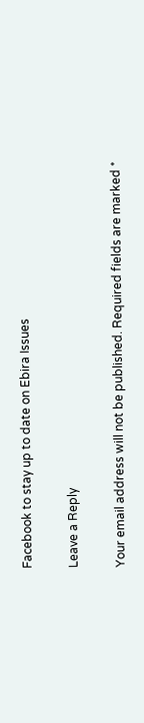Facebook to stay up to date on Ebira Issues

Leave a Reply

Your email address will not be published. Required fields are marked *